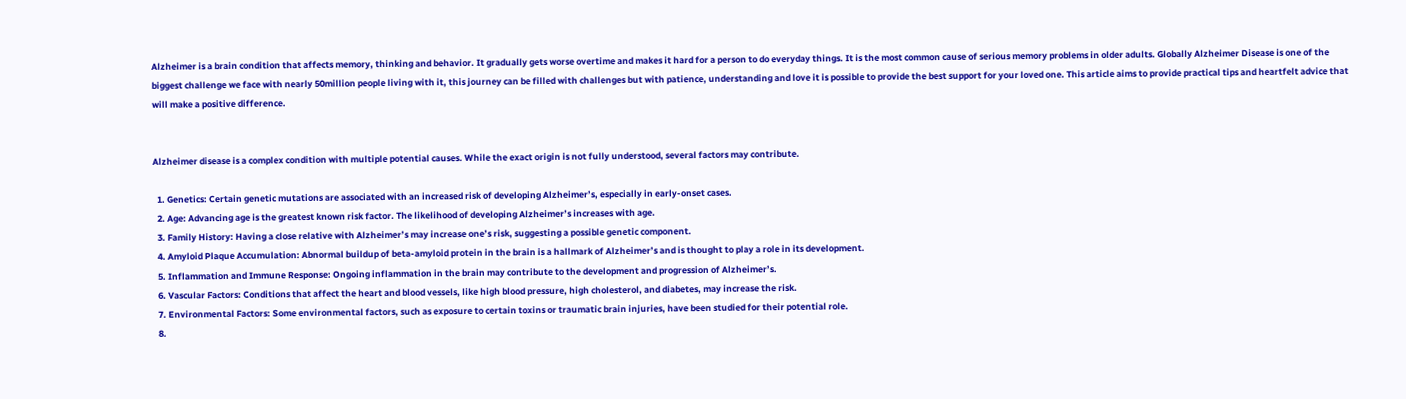Alzheimer is a brain condition that affects memory, thinking and behavior. It gradually gets worse overtime and makes it hard for a person to do everyday things. It is the most common cause of serious memory problems in older adults. Globally Alzheimer Disease is one of the biggest challenge we face with nearly 50million people living with it, this journey can be filled with challenges but with patience, understanding and love it is possible to provide the best support for your loved one. This article aims to provide practical tips and heartfelt advice that will make a positive difference.


Alzheimer disease is a complex condition with multiple potential causes. While the exact origin is not fully understood, several factors may contribute.

  1. Genetics: Certain genetic mutations are associated with an increased risk of developing Alzheimer’s, especially in early-onset cases.
  2. Age: Advancing age is the greatest known risk factor. The likelihood of developing Alzheimer’s increases with age.
  3. Family History: Having a close relative with Alzheimer’s may increase one’s risk, suggesting a possible genetic component.
  4. Amyloid Plaque Accumulation: Abnormal buildup of beta-amyloid protein in the brain is a hallmark of Alzheimer’s and is thought to play a role in its development.
  5. Inflammation and Immune Response: Ongoing inflammation in the brain may contribute to the development and progression of Alzheimer’s.
  6. Vascular Factors: Conditions that affect the heart and blood vessels, like high blood pressure, high cholesterol, and diabetes, may increase the risk.
  7. Environmental Factors: Some environmental factors, such as exposure to certain toxins or traumatic brain injuries, have been studied for their potential role.
  8.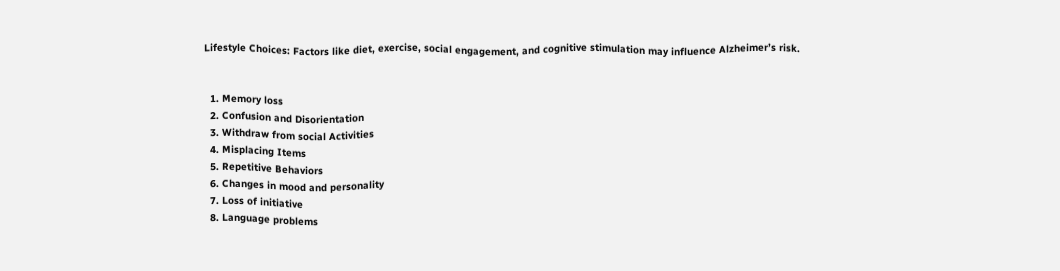Lifestyle Choices: Factors like diet, exercise, social engagement, and cognitive stimulation may influence Alzheimer’s risk.


  1. Memory loss
  2. Confusion and Disorientation
  3. Withdraw from social Activities
  4. Misplacing Items
  5. Repetitive Behaviors
  6. Changes in mood and personality
  7. Loss of initiative
  8. Language problems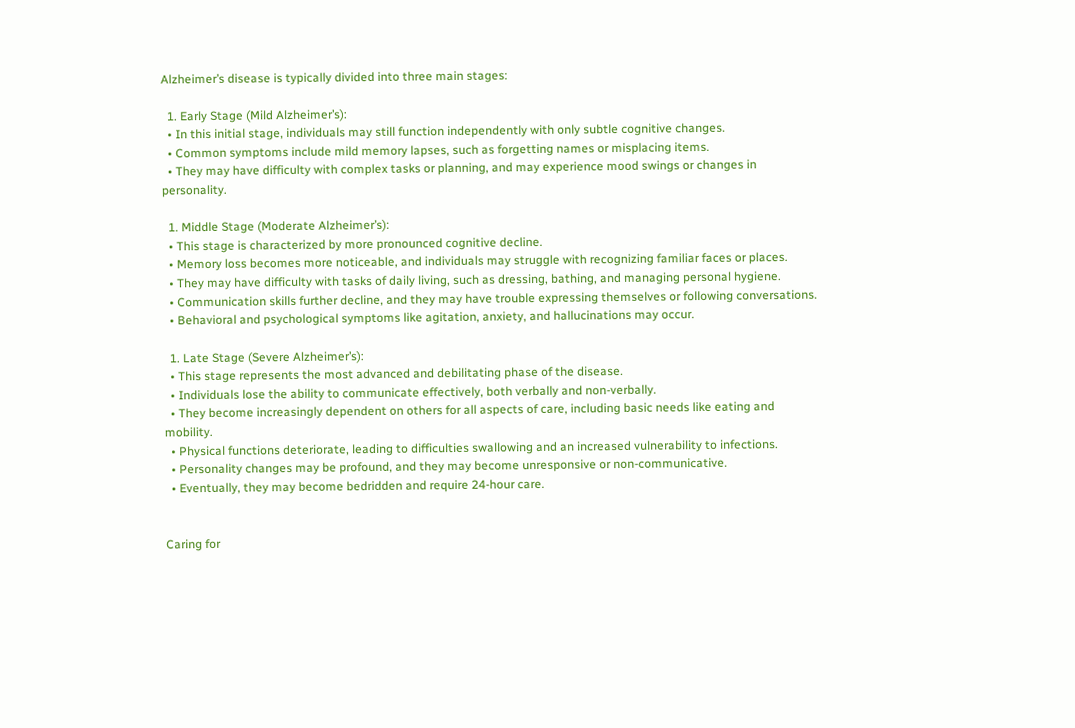Alzheimer’s disease is typically divided into three main stages:

  1. Early Stage (Mild Alzheimer’s):
  • In this initial stage, individuals may still function independently with only subtle cognitive changes.
  • Common symptoms include mild memory lapses, such as forgetting names or misplacing items.
  • They may have difficulty with complex tasks or planning, and may experience mood swings or changes in personality.

  1. Middle Stage (Moderate Alzheimer’s):
  • This stage is characterized by more pronounced cognitive decline.
  • Memory loss becomes more noticeable, and individuals may struggle with recognizing familiar faces or places.
  • They may have difficulty with tasks of daily living, such as dressing, bathing, and managing personal hygiene.
  • Communication skills further decline, and they may have trouble expressing themselves or following conversations.
  • Behavioral and psychological symptoms like agitation, anxiety, and hallucinations may occur.

  1. Late Stage (Severe Alzheimer’s):
  • This stage represents the most advanced and debilitating phase of the disease.
  • Individuals lose the ability to communicate effectively, both verbally and non-verbally.
  • They become increasingly dependent on others for all aspects of care, including basic needs like eating and mobility.
  • Physical functions deteriorate, leading to difficulties swallowing and an increased vulnerability to infections.
  • Personality changes may be profound, and they may become unresponsive or non-communicative.
  • Eventually, they may become bedridden and require 24-hour care.


Caring for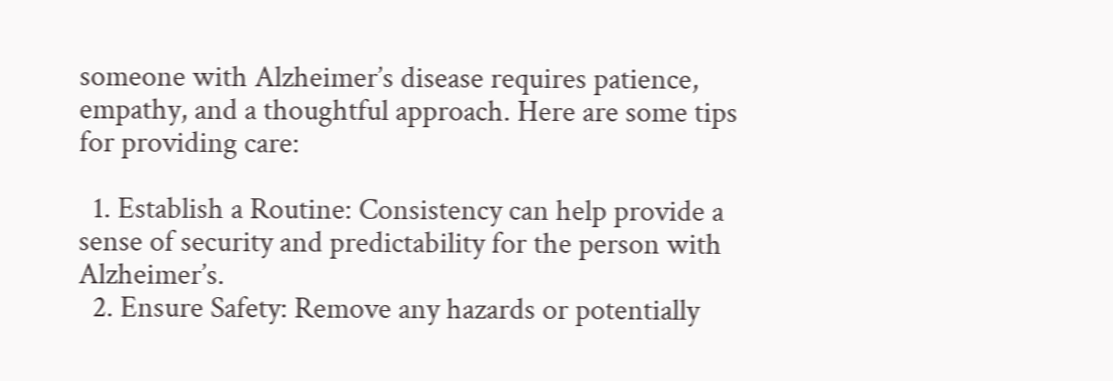someone with Alzheimer’s disease requires patience, empathy, and a thoughtful approach. Here are some tips for providing care:

  1. Establish a Routine: Consistency can help provide a sense of security and predictability for the person with Alzheimer’s.
  2. Ensure Safety: Remove any hazards or potentially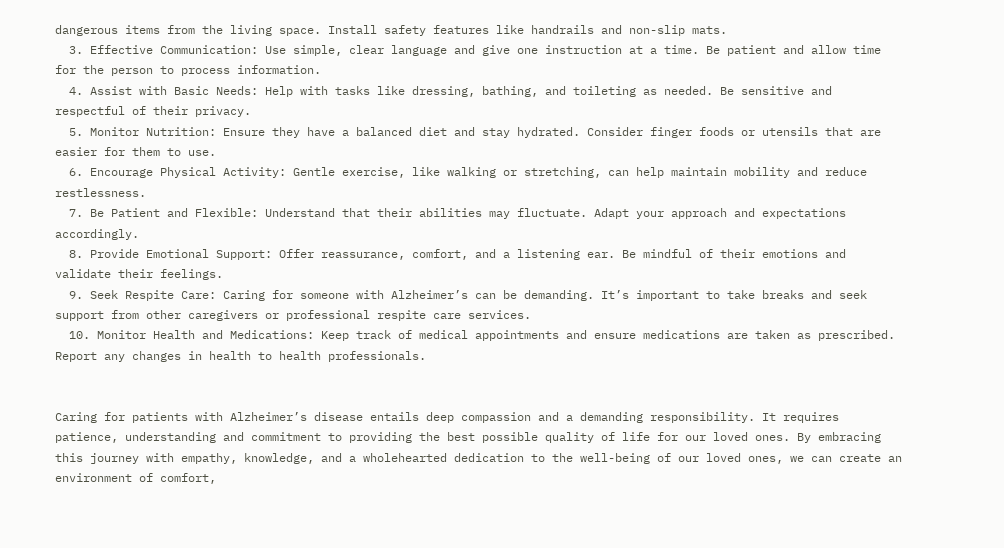dangerous items from the living space. Install safety features like handrails and non-slip mats.
  3. Effective Communication: Use simple, clear language and give one instruction at a time. Be patient and allow time for the person to process information.
  4. Assist with Basic Needs: Help with tasks like dressing, bathing, and toileting as needed. Be sensitive and respectful of their privacy.
  5. Monitor Nutrition: Ensure they have a balanced diet and stay hydrated. Consider finger foods or utensils that are easier for them to use.
  6. Encourage Physical Activity: Gentle exercise, like walking or stretching, can help maintain mobility and reduce restlessness.
  7. Be Patient and Flexible: Understand that their abilities may fluctuate. Adapt your approach and expectations accordingly.
  8. Provide Emotional Support: Offer reassurance, comfort, and a listening ear. Be mindful of their emotions and validate their feelings.
  9. Seek Respite Care: Caring for someone with Alzheimer’s can be demanding. It’s important to take breaks and seek support from other caregivers or professional respite care services.
  10. Monitor Health and Medications: Keep track of medical appointments and ensure medications are taken as prescribed. Report any changes in health to health professionals.


Caring for patients with Alzheimer’s disease entails deep compassion and a demanding responsibility. It requires patience, understanding and commitment to providing the best possible quality of life for our loved ones. By embracing this journey with empathy, knowledge, and a wholehearted dedication to the well-being of our loved ones, we can create an environment of comfort,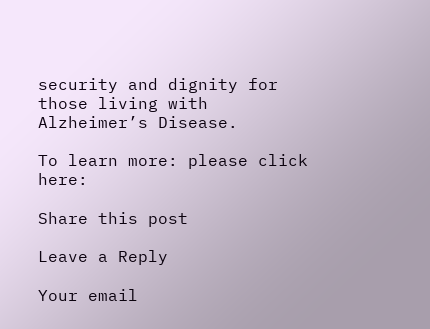security and dignity for those living with Alzheimer’s Disease.

To learn more: please click here:

Share this post

Leave a Reply

Your email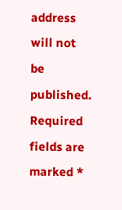address will not be published. Required fields are marked *